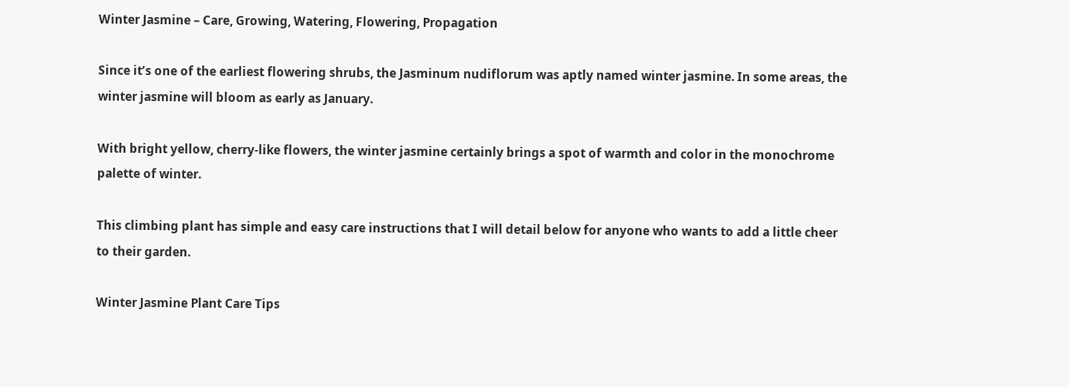Winter Jasmine – Care, Growing, Watering, Flowering, Propagation

Since it’s one of the earliest flowering shrubs, the Jasminum nudiflorum was aptly named winter jasmine. In some areas, the winter jasmine will bloom as early as January.

With bright yellow, cherry-like flowers, the winter jasmine certainly brings a spot of warmth and color in the monochrome palette of winter.

This climbing plant has simple and easy care instructions that I will detail below for anyone who wants to add a little cheer to their garden.

Winter Jasmine Plant Care Tips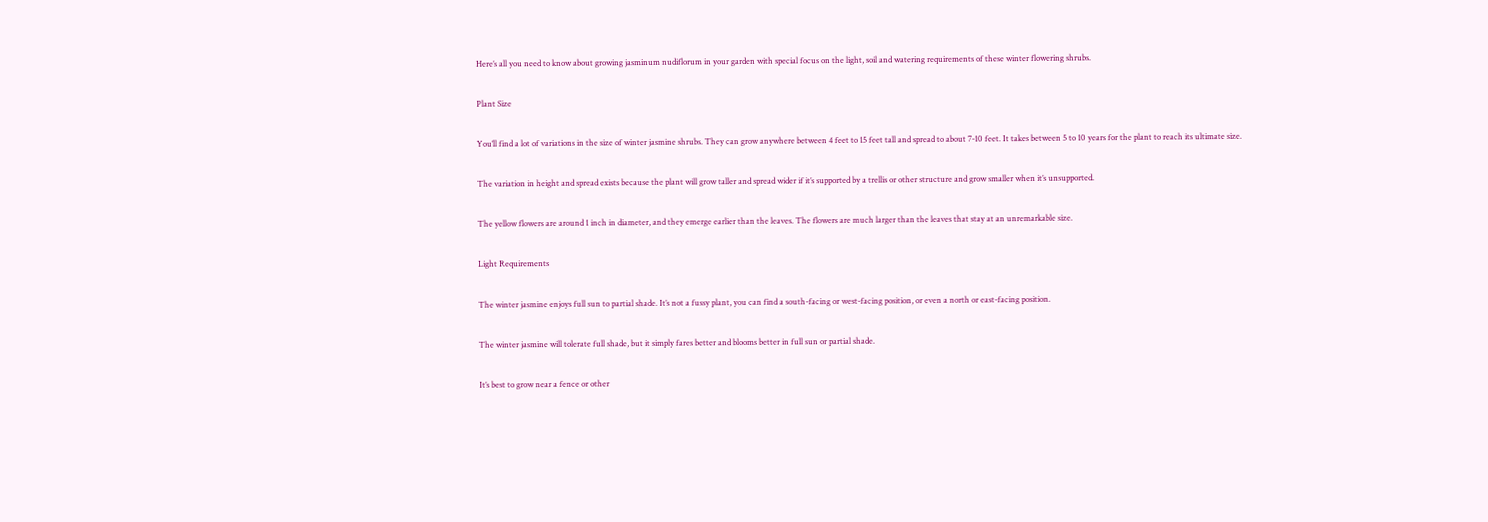Here’s all you need to know about growing jasminum nudiflorum in your garden with special focus on the light, soil and watering requirements of these winter flowering shrubs.

Plant Size

You’ll find a lot of variations in the size of winter jasmine shrubs. They can grow anywhere between 4 feet to 15 feet tall and spread to about 7-10 feet. It takes between 5 to 10 years for the plant to reach its ultimate size.

The variation in height and spread exists because the plant will grow taller and spread wider if it’s supported by a trellis or other structure and grow smaller when it’s unsupported.

The yellow flowers are around 1 inch in diameter, and they emerge earlier than the leaves. The flowers are much larger than the leaves that stay at an unremarkable size.

Light Requirements

The winter jasmine enjoys full sun to partial shade. It’s not a fussy plant, you can find a south-facing or west-facing position, or even a north or east-facing position.

The winter jasmine will tolerate full shade, but it simply fares better and blooms better in full sun or partial shade.

It’s best to grow near a fence or other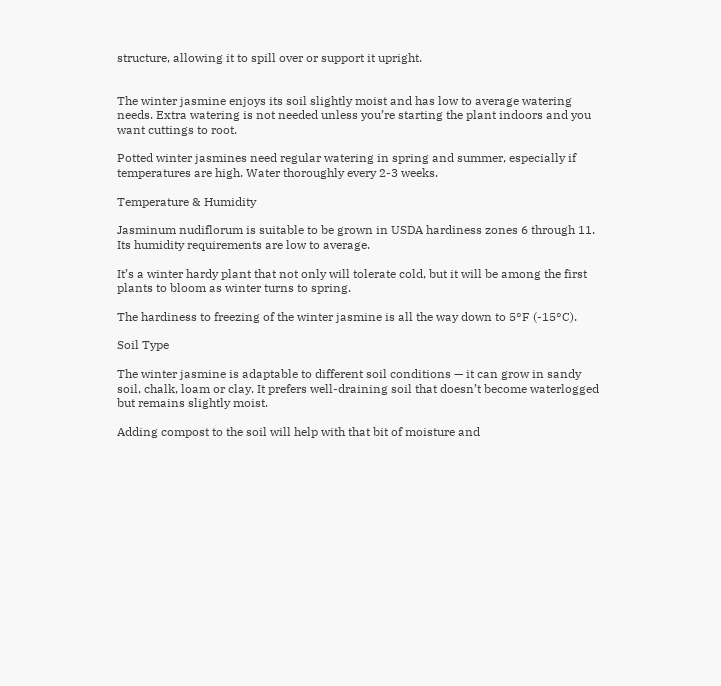structure, allowing it to spill over or support it upright.


The winter jasmine enjoys its soil slightly moist and has low to average watering needs. Extra watering is not needed unless you’re starting the plant indoors and you want cuttings to root.

Potted winter jasmines need regular watering in spring and summer, especially if temperatures are high. Water thoroughly every 2-3 weeks.

Temperature & Humidity

Jasminum nudiflorum is suitable to be grown in USDA hardiness zones 6 through 11. Its humidity requirements are low to average.

It’s a winter hardy plant that not only will tolerate cold, but it will be among the first plants to bloom as winter turns to spring.

The hardiness to freezing of the winter jasmine is all the way down to 5°F (-15°C).

Soil Type

The winter jasmine is adaptable to different soil conditions — it can grow in sandy soil, chalk, loam or clay. It prefers well-draining soil that doesn’t become waterlogged but remains slightly moist.

Adding compost to the soil will help with that bit of moisture and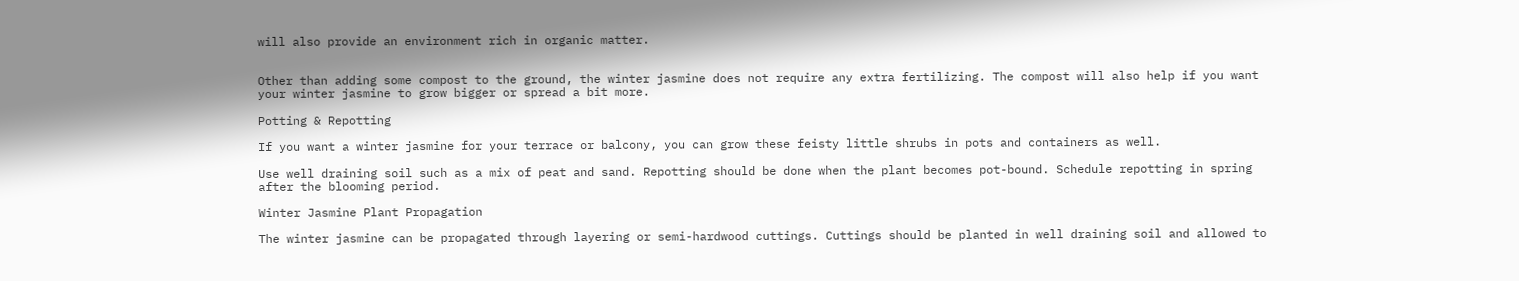will also provide an environment rich in organic matter.


Other than adding some compost to the ground, the winter jasmine does not require any extra fertilizing. The compost will also help if you want your winter jasmine to grow bigger or spread a bit more.

Potting & Repotting

If you want a winter jasmine for your terrace or balcony, you can grow these feisty little shrubs in pots and containers as well.

Use well draining soil such as a mix of peat and sand. Repotting should be done when the plant becomes pot-bound. Schedule repotting in spring after the blooming period.

Winter Jasmine Plant Propagation

The winter jasmine can be propagated through layering or semi-hardwood cuttings. Cuttings should be planted in well draining soil and allowed to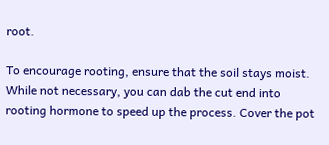root.

To encourage rooting, ensure that the soil stays moist. While not necessary, you can dab the cut end into rooting hormone to speed up the process. Cover the pot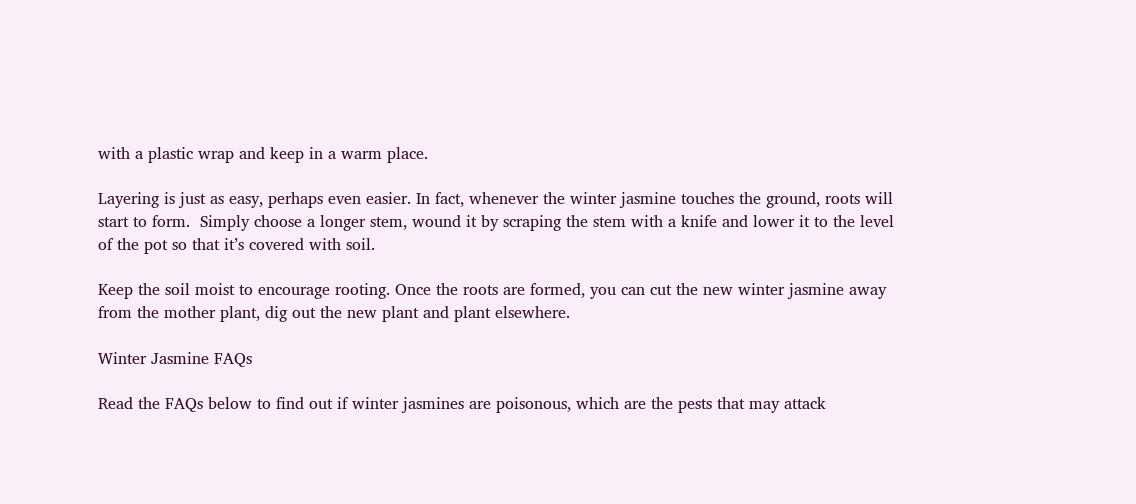with a plastic wrap and keep in a warm place.

Layering is just as easy, perhaps even easier. In fact, whenever the winter jasmine touches the ground, roots will start to form.  Simply choose a longer stem, wound it by scraping the stem with a knife and lower it to the level of the pot so that it’s covered with soil.

Keep the soil moist to encourage rooting. Once the roots are formed, you can cut the new winter jasmine away from the mother plant, dig out the new plant and plant elsewhere.

Winter Jasmine FAQs

Read the FAQs below to find out if winter jasmines are poisonous, which are the pests that may attack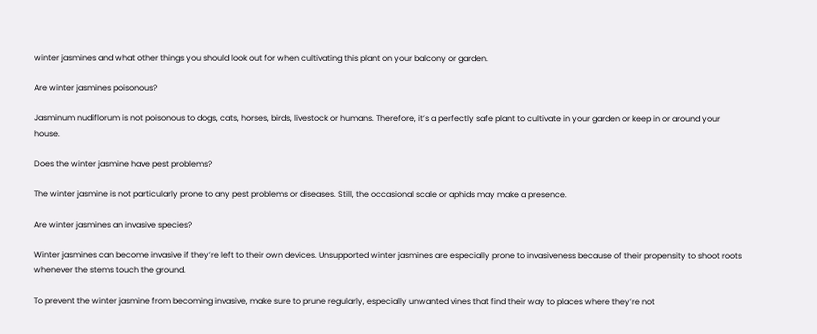winter jasmines and what other things you should look out for when cultivating this plant on your balcony or garden.

Are winter jasmines poisonous?

Jasminum nudiflorum is not poisonous to dogs, cats, horses, birds, livestock or humans. Therefore, it’s a perfectly safe plant to cultivate in your garden or keep in or around your house.

Does the winter jasmine have pest problems?

The winter jasmine is not particularly prone to any pest problems or diseases. Still, the occasional scale or aphids may make a presence.

Are winter jasmines an invasive species?

Winter jasmines can become invasive if they’re left to their own devices. Unsupported winter jasmines are especially prone to invasiveness because of their propensity to shoot roots whenever the stems touch the ground.

To prevent the winter jasmine from becoming invasive, make sure to prune regularly, especially unwanted vines that find their way to places where they’re not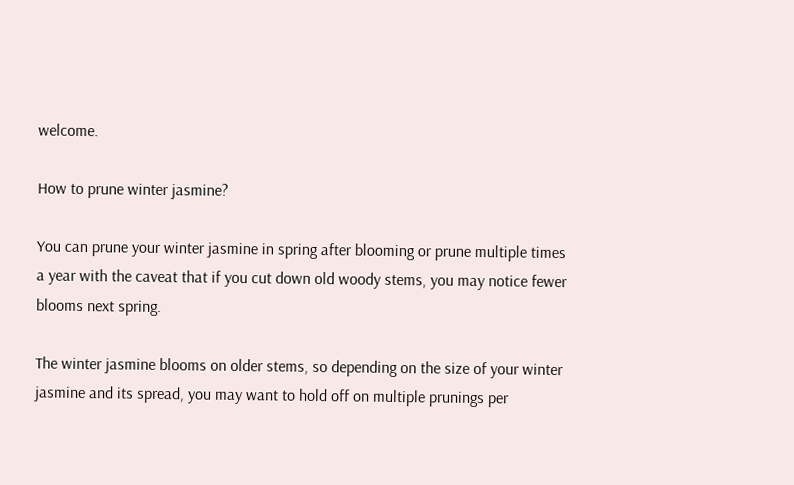welcome.

How to prune winter jasmine?

You can prune your winter jasmine in spring after blooming or prune multiple times a year with the caveat that if you cut down old woody stems, you may notice fewer blooms next spring.

The winter jasmine blooms on older stems, so depending on the size of your winter jasmine and its spread, you may want to hold off on multiple prunings per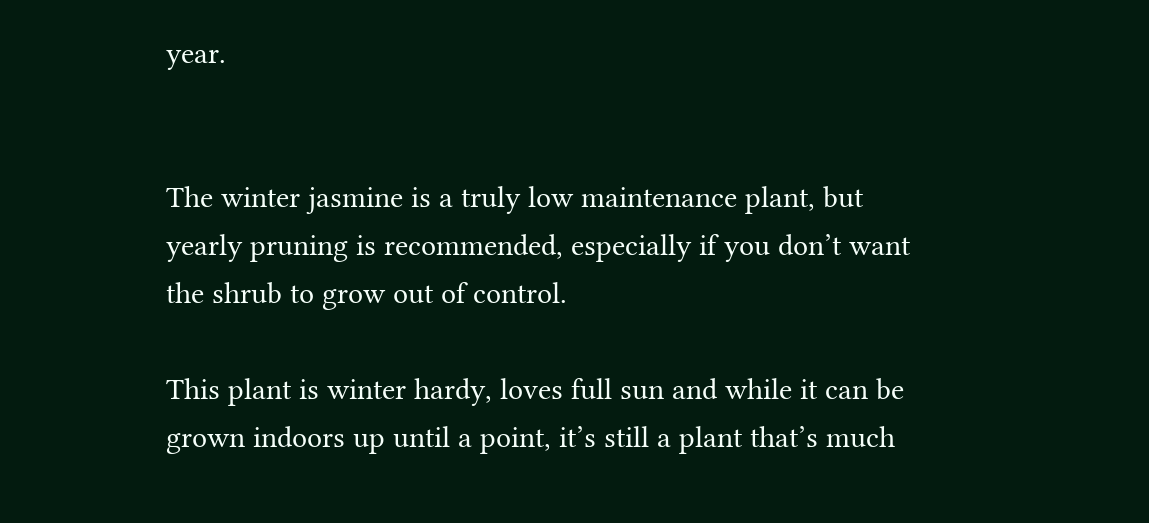year.


The winter jasmine is a truly low maintenance plant, but yearly pruning is recommended, especially if you don’t want the shrub to grow out of control.

This plant is winter hardy, loves full sun and while it can be grown indoors up until a point, it’s still a plant that’s much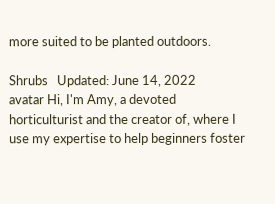more suited to be planted outdoors.

Shrubs   Updated: June 14, 2022
avatar Hi, I'm Amy, a devoted horticulturist and the creator of, where I use my expertise to help beginners foster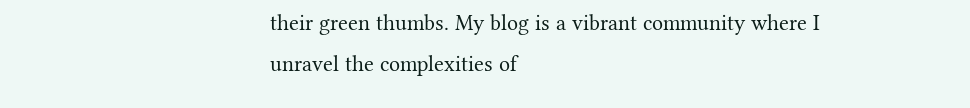their green thumbs. My blog is a vibrant community where I unravel the complexities of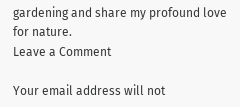gardening and share my profound love for nature.
Leave a Comment

Your email address will not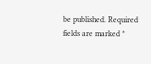be published. Required fields are marked *